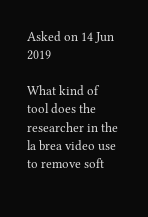Asked on 14 Jun 2019

What kind of tool does the researcher in the la brea video use to remove soft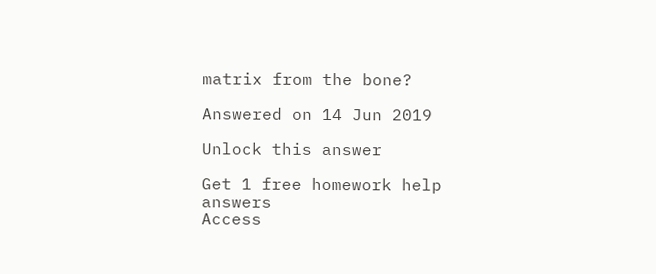matrix from the bone?

Answered on 14 Jun 2019

Unlock this answer

Get 1 free homework help answers
Access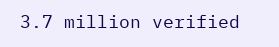3.7 million verified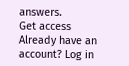answers.
Get access
Already have an account? Log in